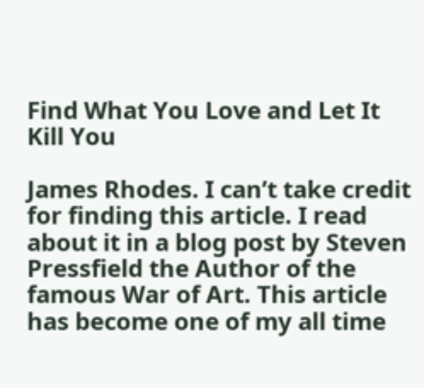Find What You Love and Let It Kill You

James Rhodes. I can’t take credit for finding this article. I read about it in a blog post by Steven Pressfield the Author of the famous War of Art. This article has become one of my all time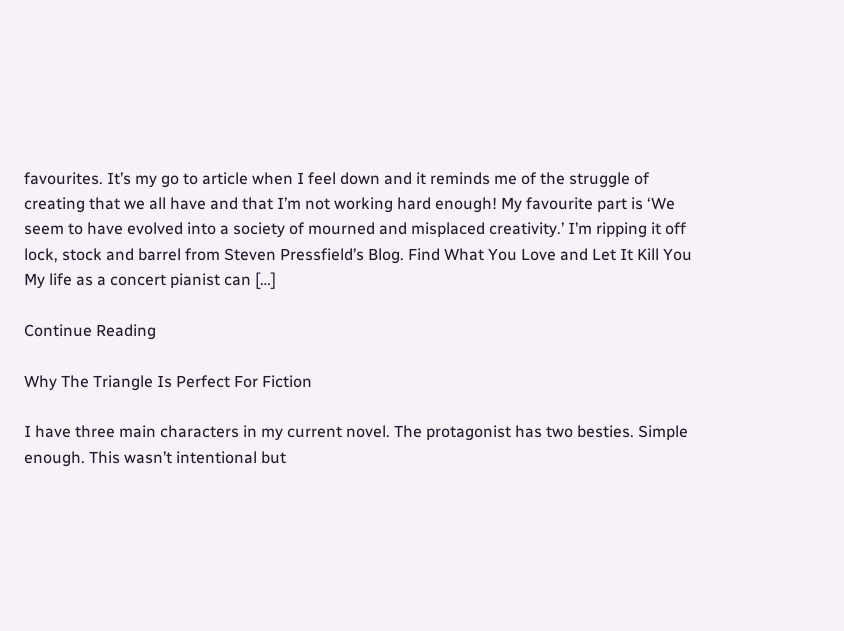favourites. It’s my go to article when I feel down and it reminds me of the struggle of creating that we all have and that I’m not working hard enough! My favourite part is ‘We seem to have evolved into a society of mourned and misplaced creativity.’ I’m ripping it off lock, stock and barrel from Steven Pressfield’s Blog. Find What You Love and Let It Kill You  My life as a concert pianist can […]

Continue Reading

Why The Triangle Is Perfect For Fiction

I have three main characters in my current novel. The protagonist has two besties. Simple enough. This wasn’t intentional but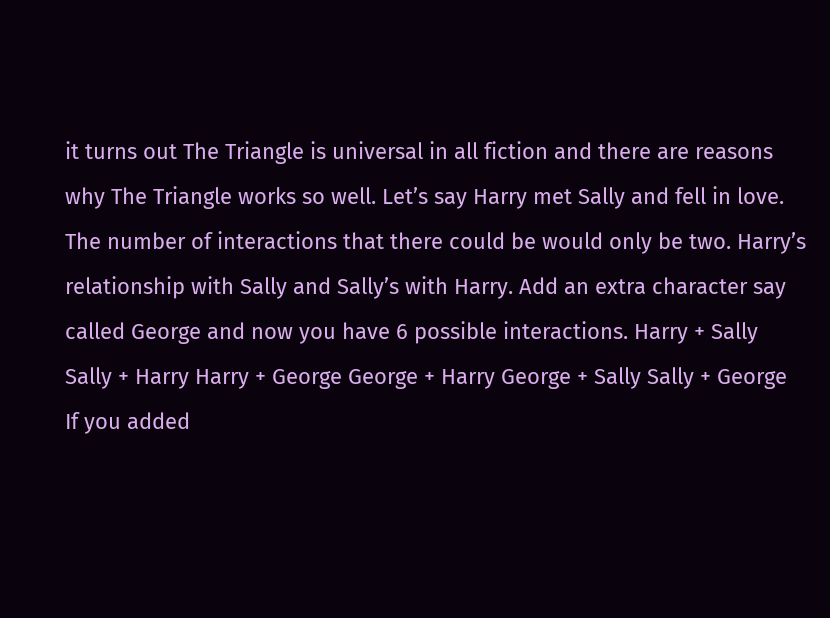it turns out The Triangle is universal in all fiction and there are reasons why The Triangle works so well. Let’s say Harry met Sally and fell in love. The number of interactions that there could be would only be two. Harry’s relationship with Sally and Sally’s with Harry. Add an extra character say called George and now you have 6 possible interactions. Harry + Sally Sally + Harry Harry + George George + Harry George + Sally Sally + George   If you added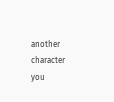another character you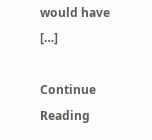would have […]

Continue Reading